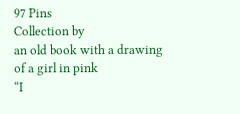97 Pins
Collection by
an old book with a drawing of a girl in pink
“I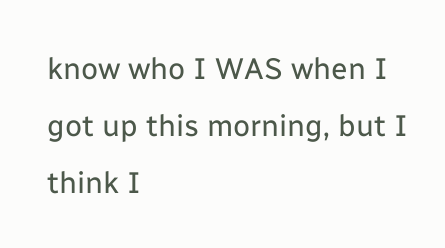know who I WAS when I got up this morning, but I think I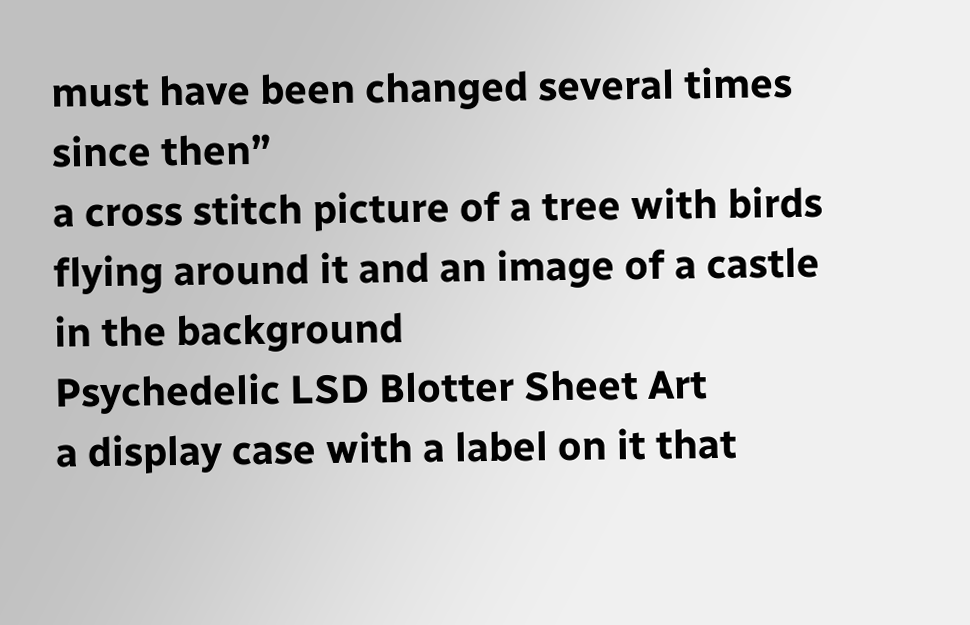must have been changed several times since then”
a cross stitch picture of a tree with birds flying around it and an image of a castle in the background
Psychedelic LSD Blotter Sheet Art
a display case with a label on it that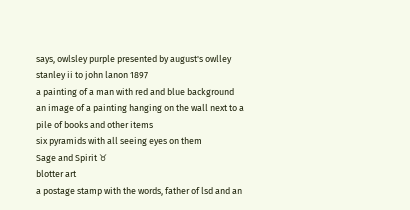says, owlsley purple presented by august's owlley stanley ii to john lanon 1897
a painting of a man with red and blue background
an image of a painting hanging on the wall next to a pile of books and other items
six pyramids with all seeing eyes on them
Sage and Spirit ♉
blotter art
a postage stamp with the words, father of lsd and an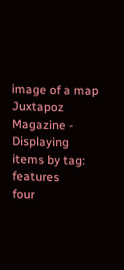image of a map
Juxtapoz Magazine - Displaying items by tag: features
four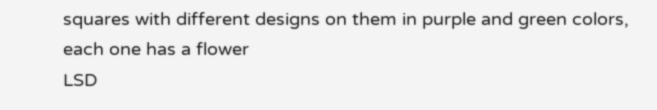squares with different designs on them in purple and green colors, each one has a flower
LSD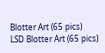Blotter Art (65 pics)
LSD Blotter Art (65 pics)